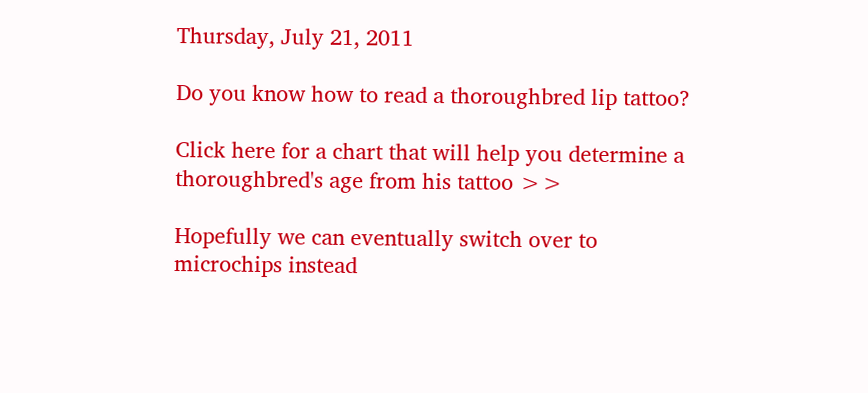Thursday, July 21, 2011

Do you know how to read a thoroughbred lip tattoo?

Click here for a chart that will help you determine a thoroughbred's age from his tattoo >>

Hopefully we can eventually switch over to microchips instead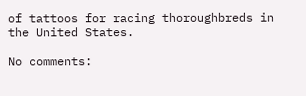of tattoos for racing thoroughbreds in the United States.

No comments: